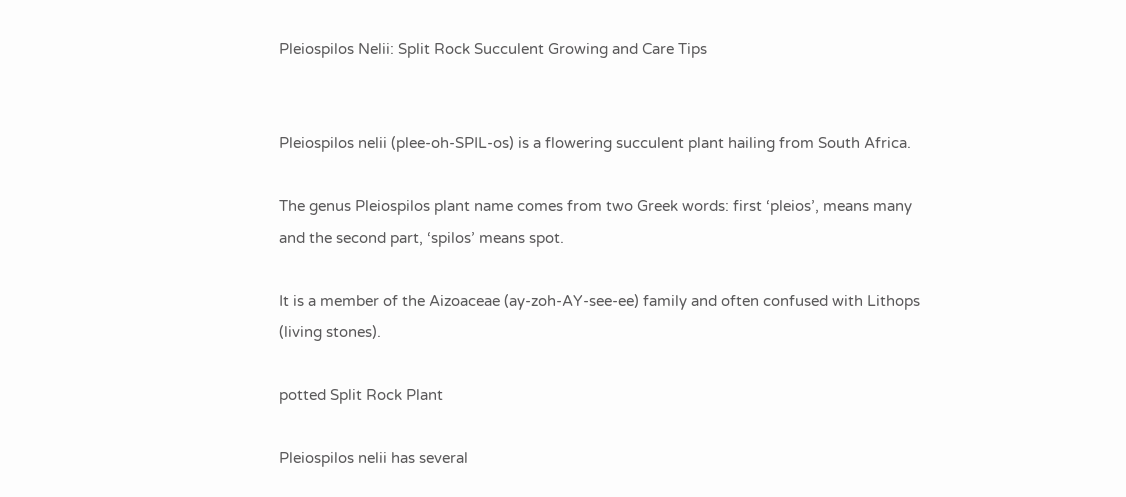Pleiospilos Nelii: Split Rock Succulent Growing and Care Tips


Pleiospilos nelii (plee-oh-SPIL-os) is a flowering succulent plant hailing from South Africa.

The genus Pleiospilos plant name comes from two Greek words: first ‘pleios’, means many and the second part, ‘spilos’ means spot.

It is a member of the Aizoaceae (ay-zoh-AY-see-ee) family and often confused with Lithops (living stones).

potted Split Rock Plant

Pleiospilos nelii has several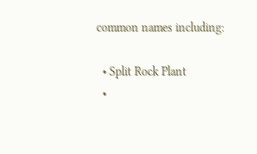common names including:

  • Split Rock Plant
  •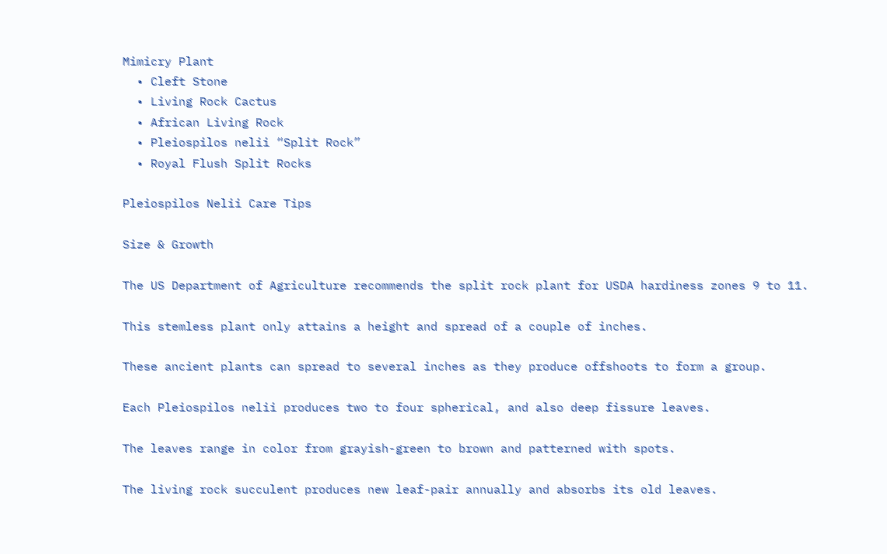Mimicry Plant
  • Cleft Stone
  • Living Rock Cactus
  • African Living Rock
  • Pleiospilos nelii “Split Rock”
  • Royal Flush Split Rocks

Pleiospilos Nelii Care Tips

Size & Growth

The US Department of Agriculture recommends the split rock plant for USDA hardiness zones 9 to 11.

This stemless plant only attains a height and spread of a couple of inches.

These ancient plants can spread to several inches as they produce offshoots to form a group.

Each Pleiospilos nelii produces two to four spherical, and also deep fissure leaves.

The leaves range in color from grayish-green to brown and patterned with spots.

The living rock succulent produces new leaf-pair annually and absorbs its old leaves.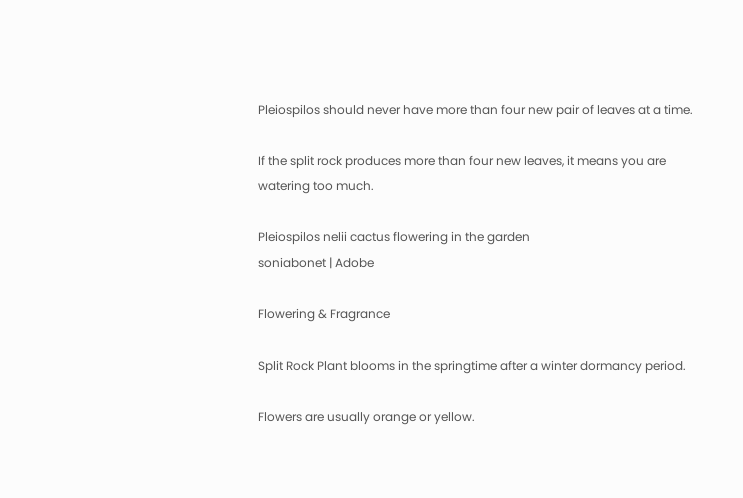Pleiospilos should never have more than four new pair of leaves at a time.

If the split rock produces more than four new leaves, it means you are watering too much.

Pleiospilos nelii cactus flowering in the garden
soniabonet | Adobe

Flowering & Fragrance

Split Rock Plant blooms in the springtime after a winter dormancy period.

Flowers are usually orange or yellow.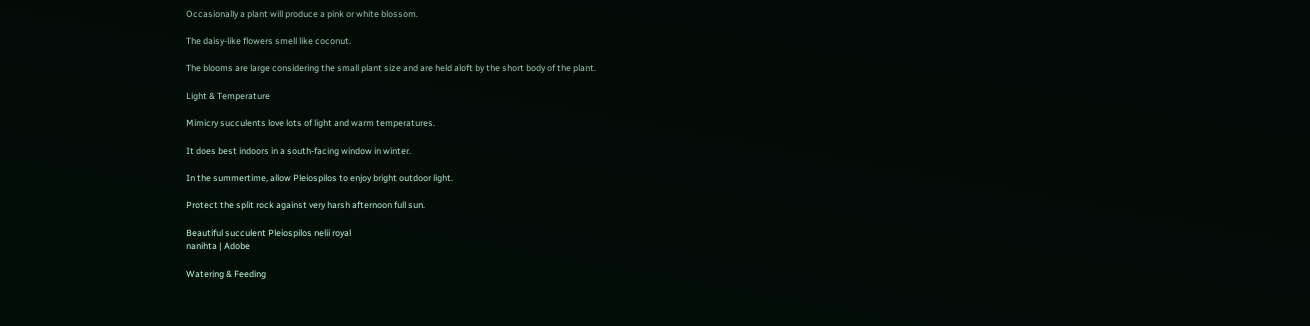Occasionally a plant will produce a pink or white blossom.

The daisy-like flowers smell like coconut.

The blooms are large considering the small plant size and are held aloft by the short body of the plant.

Light & Temperature

Mimicry succulents love lots of light and warm temperatures.

It does best indoors in a south-facing window in winter.

In the summertime, allow Pleiospilos to enjoy bright outdoor light.

Protect the split rock against very harsh afternoon full sun.

Beautiful succulent Pleiospilos nelii royal
nanihta | Adobe

Watering & Feeding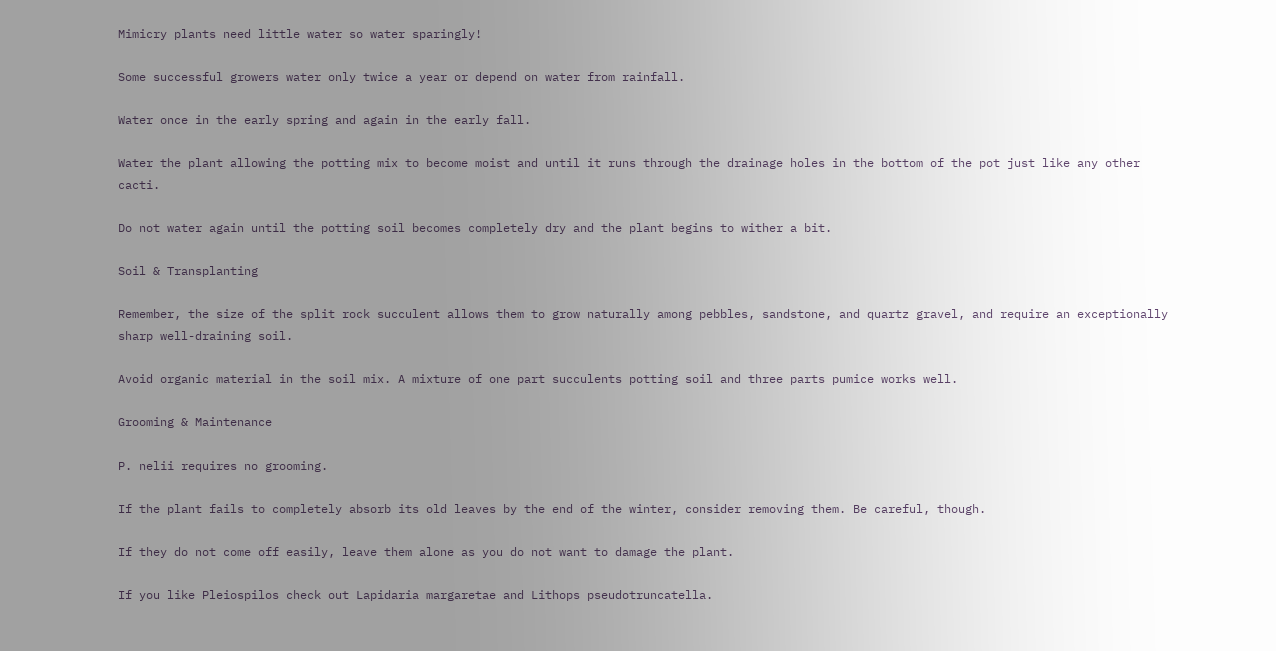Mimicry plants need little water so water sparingly!

Some successful growers water only twice a year or depend on water from rainfall.

Water once in the early spring and again in the early fall.

Water the plant allowing the potting mix to become moist and until it runs through the drainage holes in the bottom of the pot just like any other cacti.

Do not water again until the potting soil becomes completely dry and the plant begins to wither a bit.

Soil & Transplanting

Remember, the size of the split rock succulent allows them to grow naturally among pebbles, sandstone, and quartz gravel, and require an exceptionally sharp well-draining soil.

Avoid organic material in the soil mix. A mixture of one part succulents potting soil and three parts pumice works well.

Grooming & Maintenance

P. nelii requires no grooming.

If the plant fails to completely absorb its old leaves by the end of the winter, consider removing them. Be careful, though.

If they do not come off easily, leave them alone as you do not want to damage the plant.

If you like Pleiospilos check out Lapidaria margaretae and Lithops pseudotruncatella.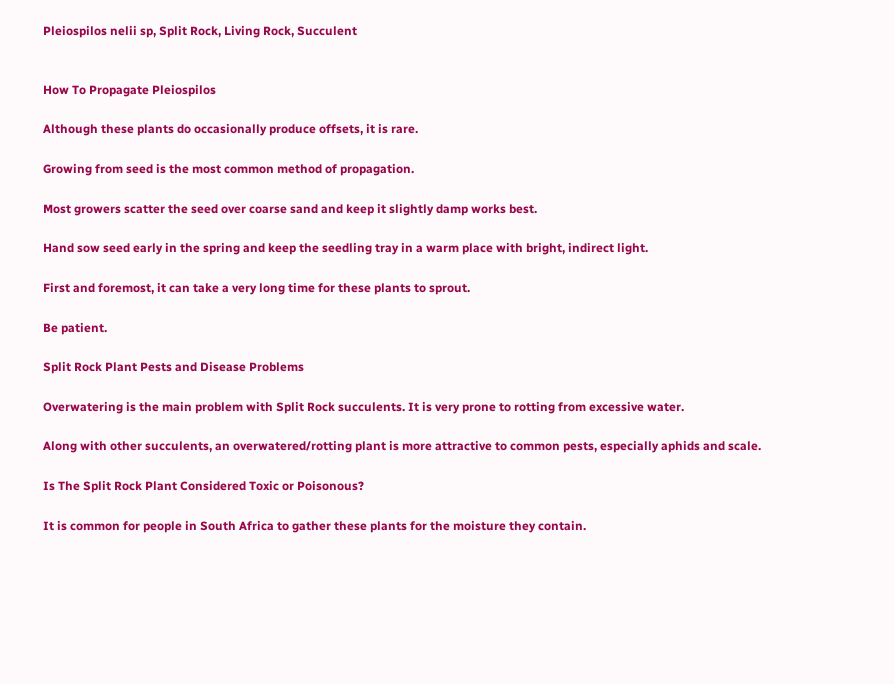Pleiospilos nelii sp, Split Rock, Living Rock, Succulent


How To Propagate Pleiospilos

Although these plants do occasionally produce offsets, it is rare.

Growing from seed is the most common method of propagation.

Most growers scatter the seed over coarse sand and keep it slightly damp works best.

Hand sow seed early in the spring and keep the seedling tray in a warm place with bright, indirect light.

First and foremost, it can take a very long time for these plants to sprout.

Be patient.

Split Rock Plant Pests and Disease Problems

Overwatering is the main problem with Split Rock succulents. It is very prone to rotting from excessive water.

Along with other succulents, an overwatered/rotting plant is more attractive to common pests, especially aphids and scale.

Is The Split Rock Plant Considered Toxic or Poisonous?

It is common for people in South Africa to gather these plants for the moisture they contain.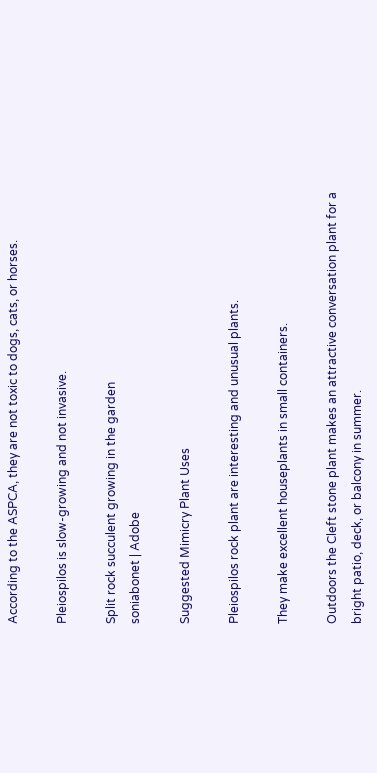According to the ASPCA, they are not toxic to dogs, cats, or horses.

Pleiospilos is slow-growing and not invasive.

Split rock succulent growing in the garden
soniabonet | Adobe

Suggested Mimicry Plant Uses

Pleiospilos rock plant are interesting and unusual plants.

They make excellent houseplants in small containers.

Outdoors the Cleft stone plant makes an attractive conversation plant for a bright patio, deck, or balcony in summer.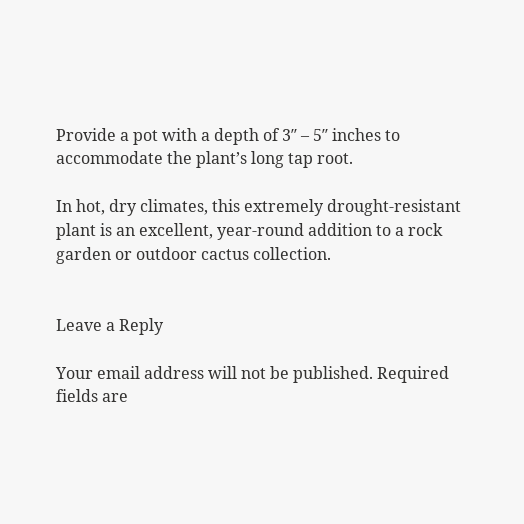Provide a pot with a depth of 3″ – 5″ inches to accommodate the plant’s long tap root.

In hot, dry climates, this extremely drought-resistant plant is an excellent, year-round addition to a rock garden or outdoor cactus collection.


Leave a Reply

Your email address will not be published. Required fields are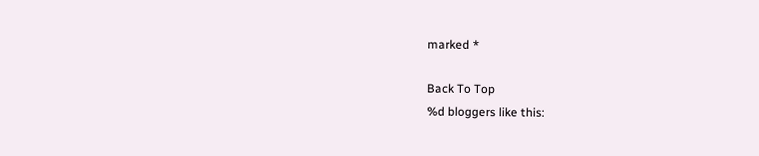marked *

Back To Top
%d bloggers like this: